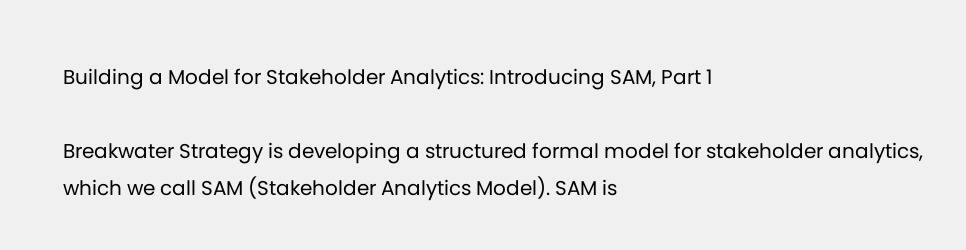Building a Model for Stakeholder Analytics: Introducing SAM, Part 1

Breakwater Strategy is developing a structured formal model for stakeholder analytics, which we call SAM (Stakeholder Analytics Model). SAM is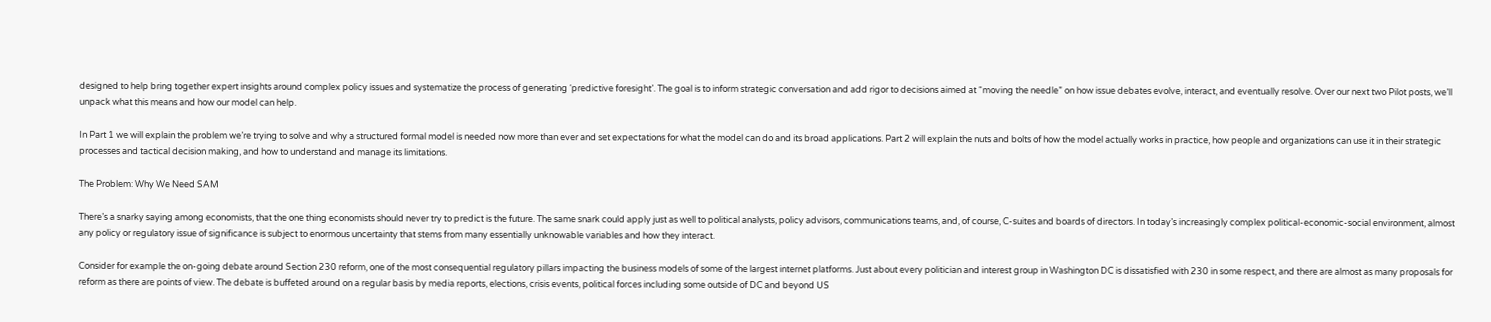designed to help bring together expert insights around complex policy issues and systematize the process of generating ‘predictive foresight’. The goal is to inform strategic conversation and add rigor to decisions aimed at “moving the needle” on how issue debates evolve, interact, and eventually resolve. Over our next two Pilot posts, we’ll unpack what this means and how our model can help.

In Part 1 we will explain the problem we’re trying to solve and why a structured formal model is needed now more than ever and set expectations for what the model can do and its broad applications. Part 2 will explain the nuts and bolts of how the model actually works in practice, how people and organizations can use it in their strategic processes and tactical decision making, and how to understand and manage its limitations.

The Problem: Why We Need SAM

There’s a snarky saying among economists, that the one thing economists should never try to predict is the future. The same snark could apply just as well to political analysts, policy advisors, communications teams, and, of course, C-suites and boards of directors. In today’s increasingly complex political-economic-social environment, almost any policy or regulatory issue of significance is subject to enormous uncertainty that stems from many essentially unknowable variables and how they interact.

Consider for example the on-going debate around Section 230 reform, one of the most consequential regulatory pillars impacting the business models of some of the largest internet platforms. Just about every politician and interest group in Washington DC is dissatisfied with 230 in some respect, and there are almost as many proposals for reform as there are points of view. The debate is buffeted around on a regular basis by media reports, elections, crisis events, political forces including some outside of DC and beyond US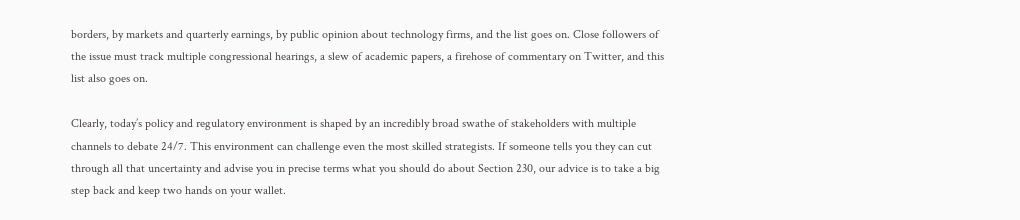borders, by markets and quarterly earnings, by public opinion about technology firms, and the list goes on. Close followers of the issue must track multiple congressional hearings, a slew of academic papers, a firehose of commentary on Twitter, and this list also goes on.

Clearly, today’s policy and regulatory environment is shaped by an incredibly broad swathe of stakeholders with multiple channels to debate 24/7. This environment can challenge even the most skilled strategists. If someone tells you they can cut through all that uncertainty and advise you in precise terms what you should do about Section 230, our advice is to take a big step back and keep two hands on your wallet.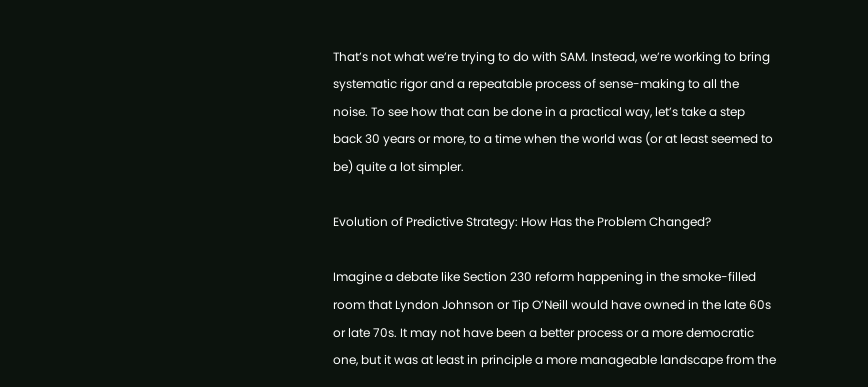That’s not what we’re trying to do with SAM. Instead, we’re working to bring systematic rigor and a repeatable process of sense-making to all the noise. To see how that can be done in a practical way, let’s take a step back 30 years or more, to a time when the world was (or at least seemed to be) quite a lot simpler.

Evolution of Predictive Strategy: How Has the Problem Changed?

Imagine a debate like Section 230 reform happening in the smoke-filled room that Lyndon Johnson or Tip O’Neill would have owned in the late 60s or late 70s. It may not have been a better process or a more democratic one, but it was at least in principle a more manageable landscape from the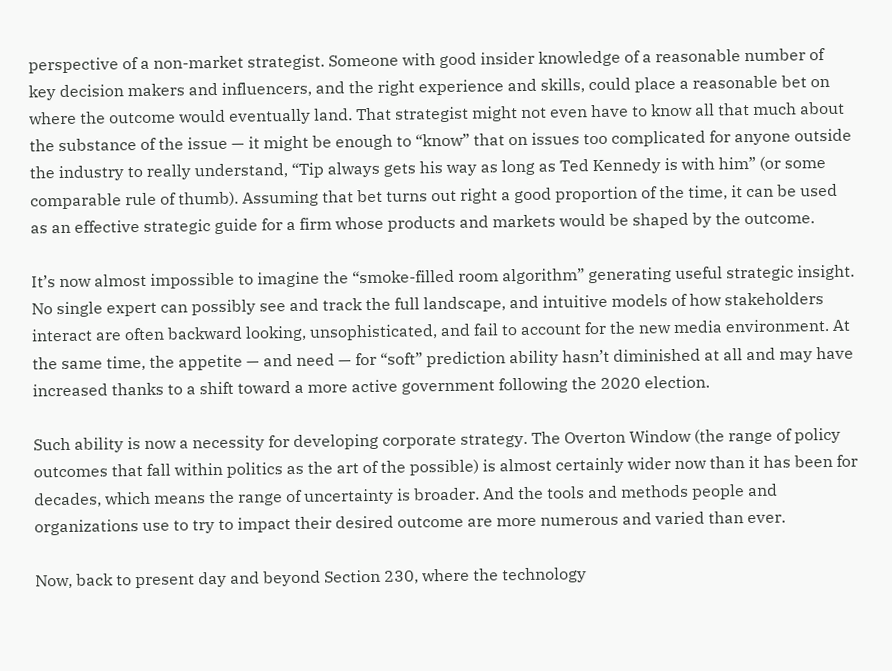perspective of a non-market strategist. Someone with good insider knowledge of a reasonable number of key decision makers and influencers, and the right experience and skills, could place a reasonable bet on where the outcome would eventually land. That strategist might not even have to know all that much about the substance of the issue — it might be enough to “know” that on issues too complicated for anyone outside the industry to really understand, “Tip always gets his way as long as Ted Kennedy is with him” (or some comparable rule of thumb). Assuming that bet turns out right a good proportion of the time, it can be used as an effective strategic guide for a firm whose products and markets would be shaped by the outcome.

It’s now almost impossible to imagine the “smoke-filled room algorithm” generating useful strategic insight. No single expert can possibly see and track the full landscape, and intuitive models of how stakeholders interact are often backward looking, unsophisticated, and fail to account for the new media environment. At the same time, the appetite — and need — for “soft” prediction ability hasn’t diminished at all and may have increased thanks to a shift toward a more active government following the 2020 election.

Such ability is now a necessity for developing corporate strategy. The Overton Window (the range of policy outcomes that fall within politics as the art of the possible) is almost certainly wider now than it has been for decades, which means the range of uncertainty is broader. And the tools and methods people and organizations use to try to impact their desired outcome are more numerous and varied than ever.

Now, back to present day and beyond Section 230, where the technology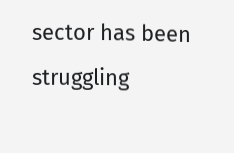sector has been struggling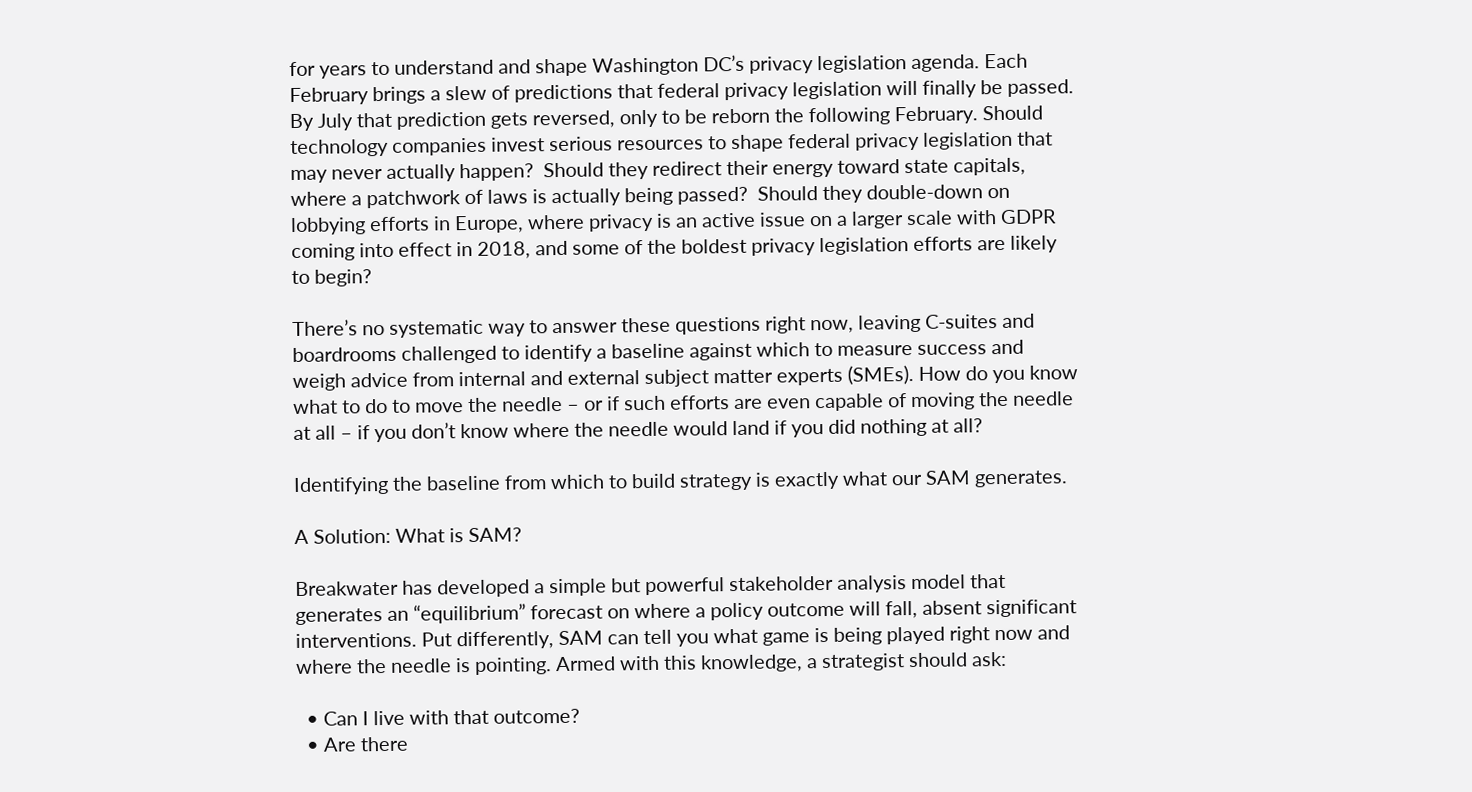for years to understand and shape Washington DC’s privacy legislation agenda. Each February brings a slew of predictions that federal privacy legislation will finally be passed. By July that prediction gets reversed, only to be reborn the following February. Should technology companies invest serious resources to shape federal privacy legislation that may never actually happen?  Should they redirect their energy toward state capitals, where a patchwork of laws is actually being passed?  Should they double-down on lobbying efforts in Europe, where privacy is an active issue on a larger scale with GDPR coming into effect in 2018, and some of the boldest privacy legislation efforts are likely to begin?

There’s no systematic way to answer these questions right now, leaving C-suites and boardrooms challenged to identify a baseline against which to measure success and weigh advice from internal and external subject matter experts (SMEs). How do you know what to do to move the needle – or if such efforts are even capable of moving the needle at all – if you don’t know where the needle would land if you did nothing at all?

Identifying the baseline from which to build strategy is exactly what our SAM generates.

A Solution: What is SAM?

Breakwater has developed a simple but powerful stakeholder analysis model that generates an “equilibrium” forecast on where a policy outcome will fall, absent significant interventions. Put differently, SAM can tell you what game is being played right now and where the needle is pointing. Armed with this knowledge, a strategist should ask:

  • Can I live with that outcome?
  • Are there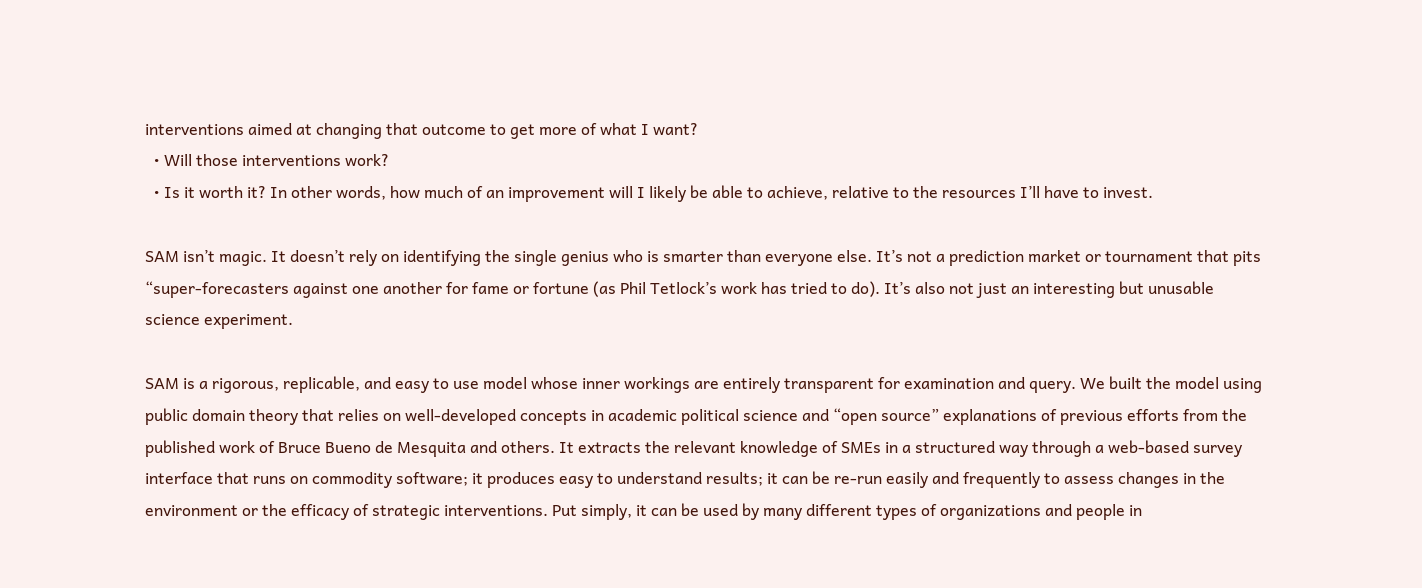interventions aimed at changing that outcome to get more of what I want?
  • Will those interventions work?
  • Is it worth it? In other words, how much of an improvement will I likely be able to achieve, relative to the resources I’ll have to invest.

SAM isn’t magic. It doesn’t rely on identifying the single genius who is smarter than everyone else. It’s not a prediction market or tournament that pits “super-forecasters against one another for fame or fortune (as Phil Tetlock’s work has tried to do). It’s also not just an interesting but unusable science experiment.

SAM is a rigorous, replicable, and easy to use model whose inner workings are entirely transparent for examination and query. We built the model using public domain theory that relies on well-developed concepts in academic political science and “open source” explanations of previous efforts from the published work of Bruce Bueno de Mesquita and others. It extracts the relevant knowledge of SMEs in a structured way through a web-based survey interface that runs on commodity software; it produces easy to understand results; it can be re-run easily and frequently to assess changes in the environment or the efficacy of strategic interventions. Put simply, it can be used by many different types of organizations and people in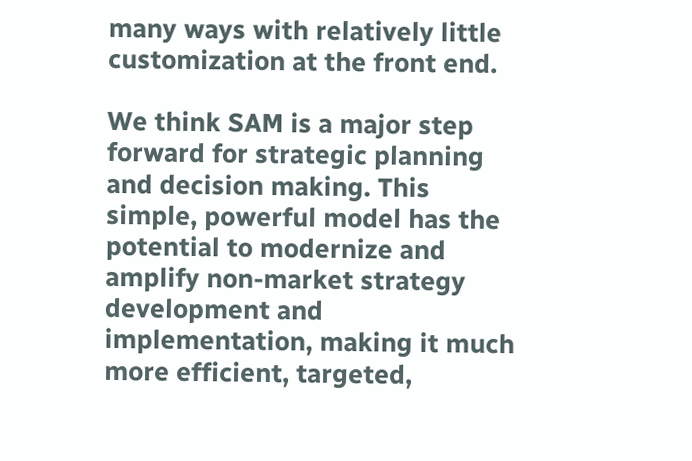many ways with relatively little customization at the front end.

We think SAM is a major step forward for strategic planning and decision making. This simple, powerful model has the potential to modernize and amplify non-market strategy development and implementation, making it much more efficient, targeted,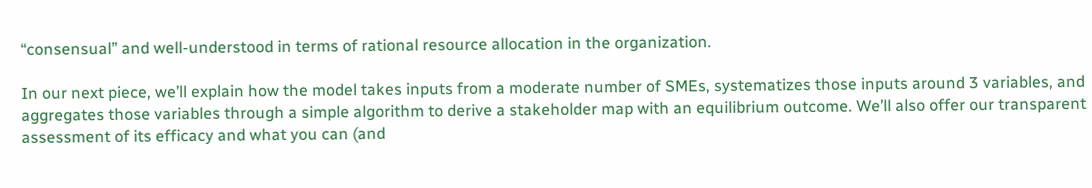“consensual” and well-understood in terms of rational resource allocation in the organization.

In our next piece, we’ll explain how the model takes inputs from a moderate number of SMEs, systematizes those inputs around 3 variables, and aggregates those variables through a simple algorithm to derive a stakeholder map with an equilibrium outcome. We’ll also offer our transparent assessment of its efficacy and what you can (and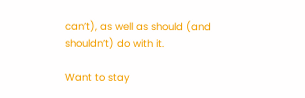can’t), as well as should (and shouldn’t) do with it.

Want to stay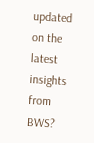updated on the latest insights from BWS?